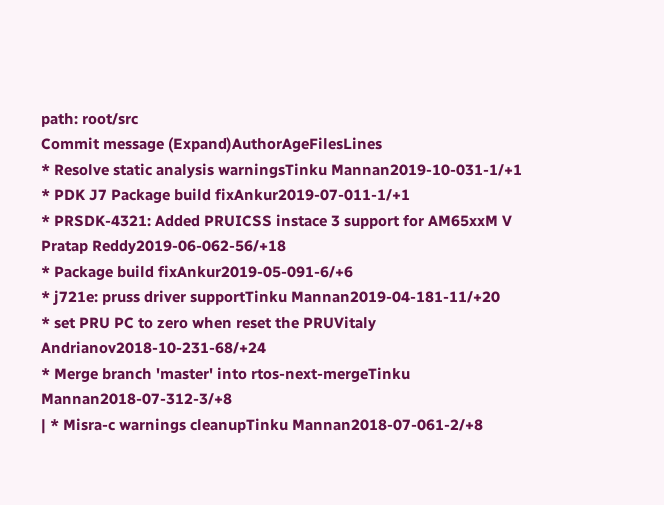path: root/src
Commit message (Expand)AuthorAgeFilesLines
* Resolve static analysis warningsTinku Mannan2019-10-031-1/+1
* PDK J7 Package build fixAnkur2019-07-011-1/+1
* PRSDK-4321: Added PRUICSS instace 3 support for AM65xxM V Pratap Reddy2019-06-062-56/+18
* Package build fixAnkur2019-05-091-6/+6
* j721e: pruss driver supportTinku Mannan2019-04-181-11/+20
* set PRU PC to zero when reset the PRUVitaly Andrianov2018-10-231-68/+24
* Merge branch 'master' into rtos-next-mergeTinku Mannan2018-07-312-3/+8
| * Misra-c warnings cleanupTinku Mannan2018-07-061-2/+8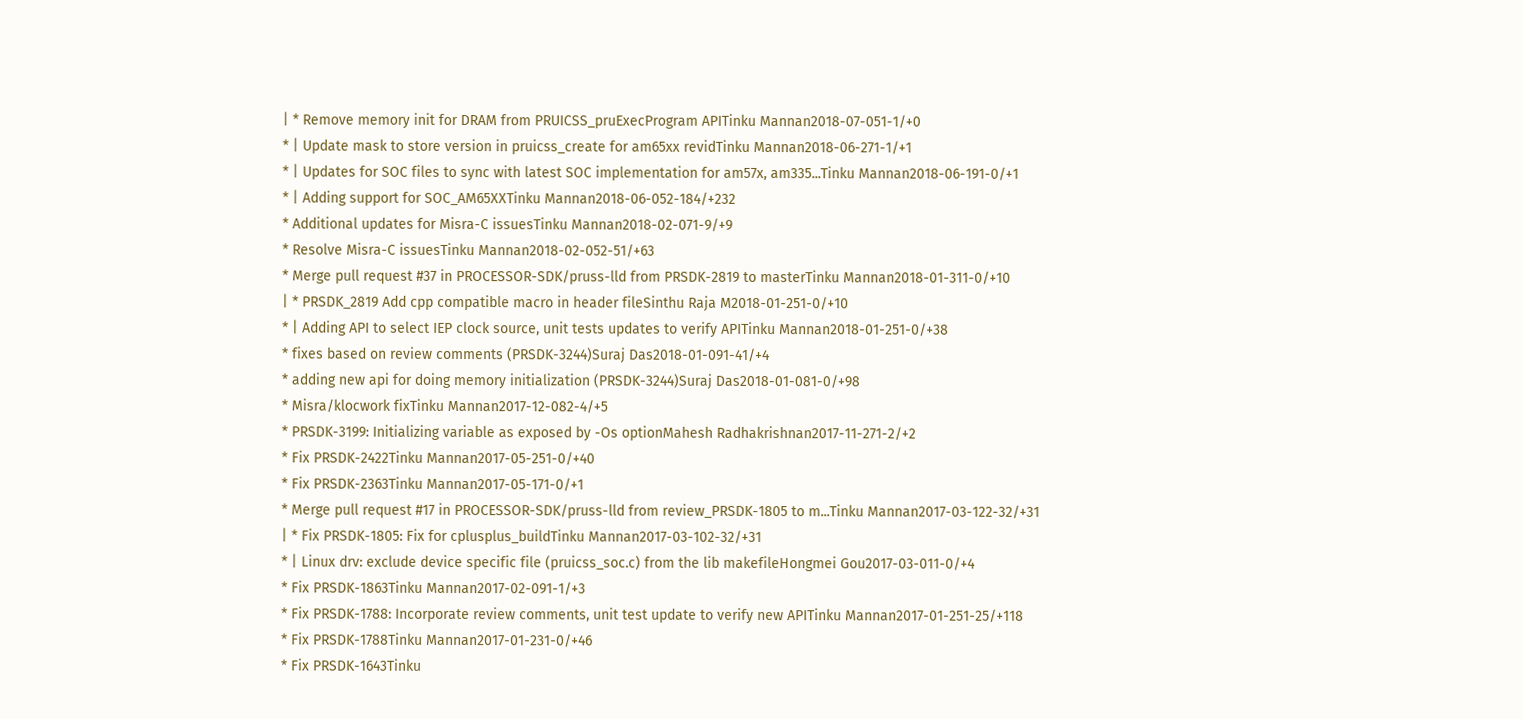| * Remove memory init for DRAM from PRUICSS_pruExecProgram APITinku Mannan2018-07-051-1/+0
* | Update mask to store version in pruicss_create for am65xx revidTinku Mannan2018-06-271-1/+1
* | Updates for SOC files to sync with latest SOC implementation for am57x, am335...Tinku Mannan2018-06-191-0/+1
* | Adding support for SOC_AM65XXTinku Mannan2018-06-052-184/+232
* Additional updates for Misra-C issuesTinku Mannan2018-02-071-9/+9
* Resolve Misra-C issuesTinku Mannan2018-02-052-51/+63
* Merge pull request #37 in PROCESSOR-SDK/pruss-lld from PRSDK-2819 to masterTinku Mannan2018-01-311-0/+10
| * PRSDK_2819 Add cpp compatible macro in header fileSinthu Raja M2018-01-251-0/+10
* | Adding API to select IEP clock source, unit tests updates to verify APITinku Mannan2018-01-251-0/+38
* fixes based on review comments (PRSDK-3244)Suraj Das2018-01-091-41/+4
* adding new api for doing memory initialization (PRSDK-3244)Suraj Das2018-01-081-0/+98
* Misra/klocwork fixTinku Mannan2017-12-082-4/+5
* PRSDK-3199: Initializing variable as exposed by -Os optionMahesh Radhakrishnan2017-11-271-2/+2
* Fix PRSDK-2422Tinku Mannan2017-05-251-0/+40
* Fix PRSDK-2363Tinku Mannan2017-05-171-0/+1
* Merge pull request #17 in PROCESSOR-SDK/pruss-lld from review_PRSDK-1805 to m...Tinku Mannan2017-03-122-32/+31
| * Fix PRSDK-1805: Fix for cplusplus_buildTinku Mannan2017-03-102-32/+31
* | Linux drv: exclude device specific file (pruicss_soc.c) from the lib makefileHongmei Gou2017-03-011-0/+4
* Fix PRSDK-1863Tinku Mannan2017-02-091-1/+3
* Fix PRSDK-1788: Incorporate review comments, unit test update to verify new APITinku Mannan2017-01-251-25/+118
* Fix PRSDK-1788Tinku Mannan2017-01-231-0/+46
* Fix PRSDK-1643Tinku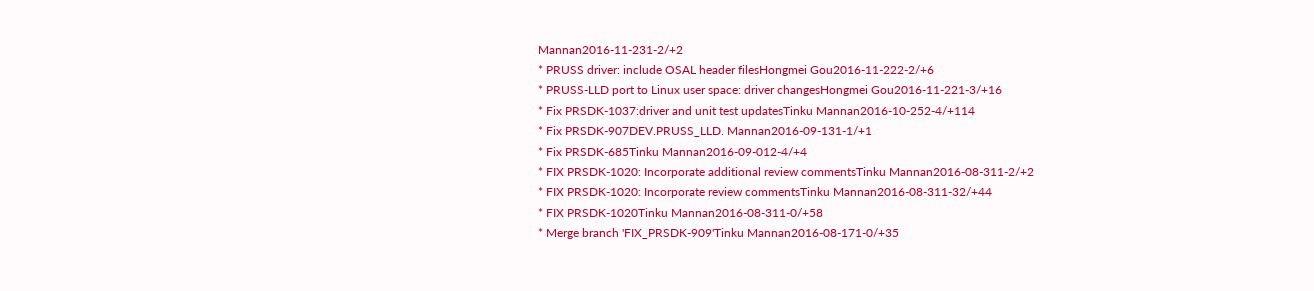Mannan2016-11-231-2/+2
* PRUSS driver: include OSAL header filesHongmei Gou2016-11-222-2/+6
* PRUSS-LLD port to Linux user space: driver changesHongmei Gou2016-11-221-3/+16
* Fix PRSDK-1037:driver and unit test updatesTinku Mannan2016-10-252-4/+114
* Fix PRSDK-907DEV.PRUSS_LLD. Mannan2016-09-131-1/+1
* Fix PRSDK-685Tinku Mannan2016-09-012-4/+4
* FIX PRSDK-1020: Incorporate additional review commentsTinku Mannan2016-08-311-2/+2
* FIX PRSDK-1020: Incorporate review commentsTinku Mannan2016-08-311-32/+44
* FIX PRSDK-1020Tinku Mannan2016-08-311-0/+58
* Merge branch 'FIX_PRSDK-909'Tinku Mannan2016-08-171-0/+35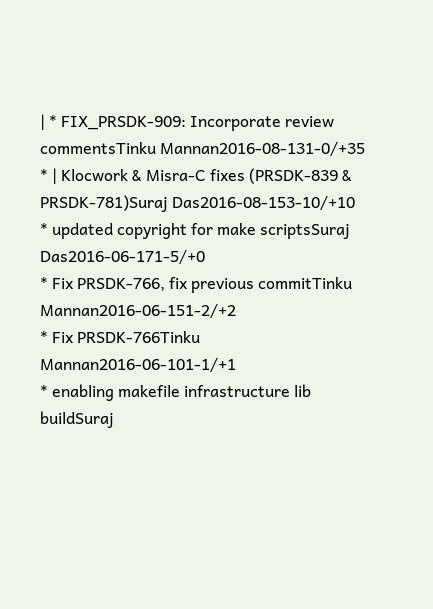| * FIX_PRSDK-909: Incorporate review commentsTinku Mannan2016-08-131-0/+35
* | Klocwork & Misra-C fixes (PRSDK-839 & PRSDK-781)Suraj Das2016-08-153-10/+10
* updated copyright for make scriptsSuraj Das2016-06-171-5/+0
* Fix PRSDK-766, fix previous commitTinku Mannan2016-06-151-2/+2
* Fix PRSDK-766Tinku Mannan2016-06-101-1/+1
* enabling makefile infrastructure lib buildSuraj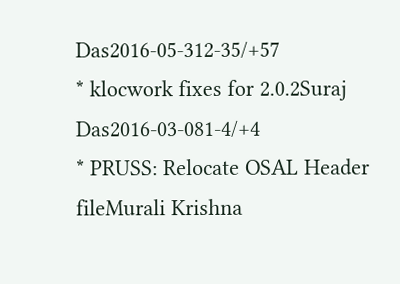Das2016-05-312-35/+57
* klocwork fixes for 2.0.2Suraj Das2016-03-081-4/+4
* PRUSS: Relocate OSAL Header fileMurali Krishna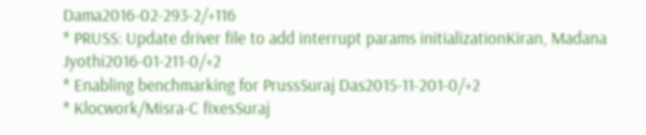Dama2016-02-293-2/+116
* PRUSS: Update driver file to add interrupt params initializationKiran, Madana Jyothi2016-01-211-0/+2
* Enabling benchmarking for PrussSuraj Das2015-11-201-0/+2
* Klocwork/Misra-C fixesSuraj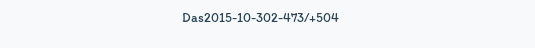Das2015-10-302-473/+504